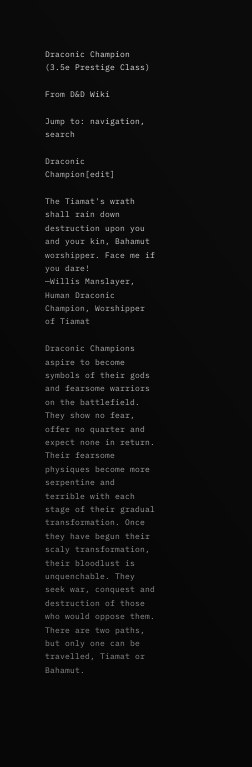Draconic Champion (3.5e Prestige Class)

From D&D Wiki

Jump to: navigation, search

Draconic Champion[edit]

The Tiamat's wrath shall rain down destruction upon you and your kin, Bahamut worshipper. Face me if you dare!
—Willis Manslayer, Human Draconic Champion, Worshipper of Tiamat

Draconic Champions aspire to become symbols of their gods and fearsome warriors on the battlefield. They show no fear, offer no quarter and expect none in return. Their fearsome physiques become more serpentine and terrible with each stage of their gradual transformation. Once they have begun their scaly transformation, their bloodlust is unquenchable. They seek war, conquest and destruction of those who would oppose them. There are two paths, but only one can be travelled, Tiamat or Bahamut.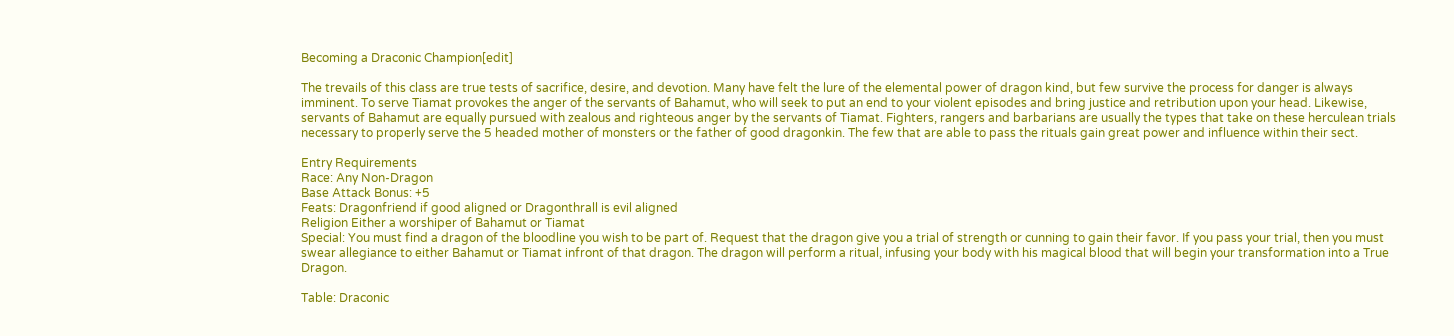Becoming a Draconic Champion[edit]

The trevails of this class are true tests of sacrifice, desire, and devotion. Many have felt the lure of the elemental power of dragon kind, but few survive the process for danger is always imminent. To serve Tiamat provokes the anger of the servants of Bahamut, who will seek to put an end to your violent episodes and bring justice and retribution upon your head. Likewise, servants of Bahamut are equally pursued with zealous and righteous anger by the servants of Tiamat. Fighters, rangers and barbarians are usually the types that take on these herculean trials necessary to properly serve the 5 headed mother of monsters or the father of good dragonkin. The few that are able to pass the rituals gain great power and influence within their sect.

Entry Requirements
Race: Any Non-Dragon
Base Attack Bonus: +5
Feats: Dragonfriend if good aligned or Dragonthrall is evil aligned
Religion Either a worshiper of Bahamut or Tiamat
Special: You must find a dragon of the bloodline you wish to be part of. Request that the dragon give you a trial of strength or cunning to gain their favor. If you pass your trial, then you must swear allegiance to either Bahamut or Tiamat infront of that dragon. The dragon will perform a ritual, infusing your body with his magical blood that will begin your transformation into a True Dragon.

Table: Draconic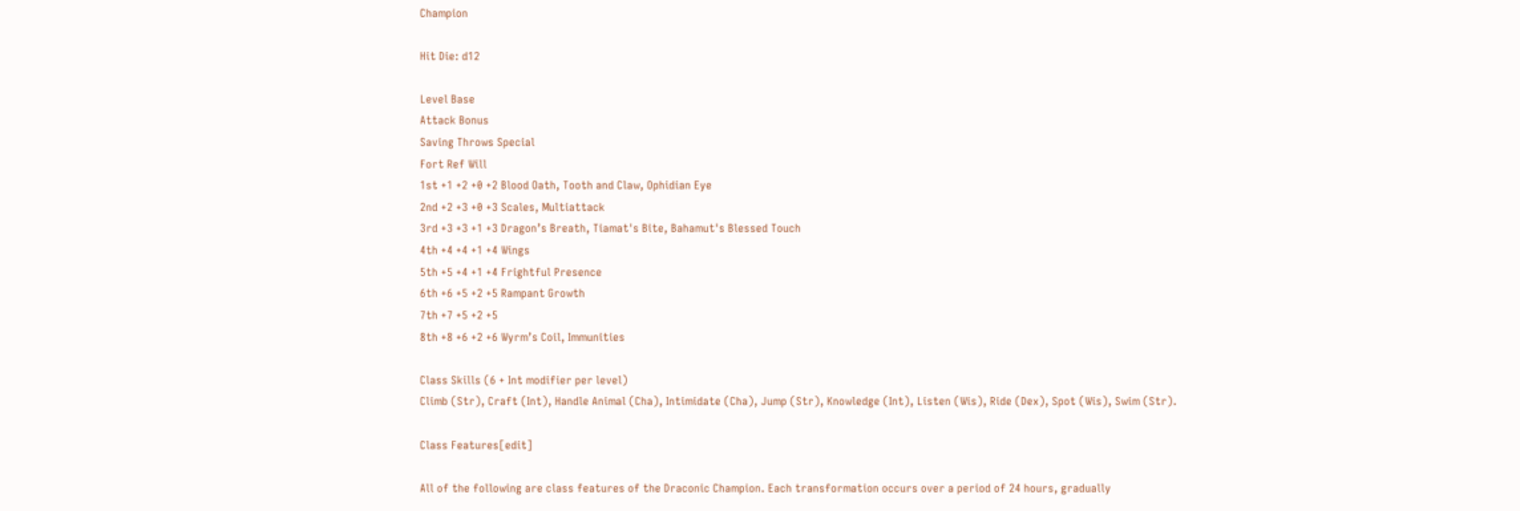Champion

Hit Die: d12

Level Base
Attack Bonus
Saving Throws Special
Fort Ref Will
1st +1 +2 +0 +2 Blood Oath, Tooth and Claw, Ophidian Eye
2nd +2 +3 +0 +3 Scales, Multiattack
3rd +3 +3 +1 +3 Dragon’s Breath, Tiamat's Bite, Bahamut's Blessed Touch
4th +4 +4 +1 +4 Wings
5th +5 +4 +1 +4 Frightful Presence
6th +6 +5 +2 +5 Rampant Growth
7th +7 +5 +2 +5
8th +8 +6 +2 +6 Wyrm’s Coil, Immunities

Class Skills (6 + Int modifier per level)
Climb (Str), Craft (Int), Handle Animal (Cha), Intimidate (Cha), Jump (Str), Knowledge (Int), Listen (Wis), Ride (Dex), Spot (Wis), Swim (Str).

Class Features[edit]

All of the following are class features of the Draconic Champion. Each transformation occurs over a period of 24 hours, gradually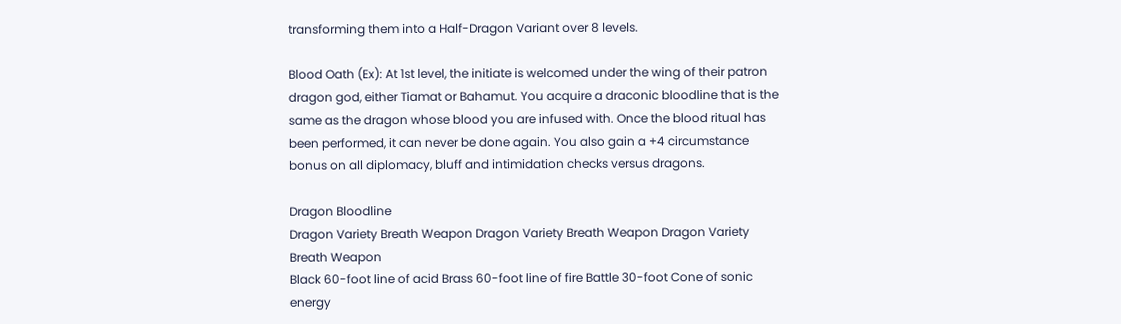transforming them into a Half-Dragon Variant over 8 levels.

Blood Oath (Ex): At 1st level, the initiate is welcomed under the wing of their patron dragon god, either Tiamat or Bahamut. You acquire a draconic bloodline that is the same as the dragon whose blood you are infused with. Once the blood ritual has been performed, it can never be done again. You also gain a +4 circumstance bonus on all diplomacy, bluff and intimidation checks versus dragons.

Dragon Bloodline
Dragon Variety Breath Weapon Dragon Variety Breath Weapon Dragon Variety Breath Weapon
Black 60-foot line of acid Brass 60-foot line of fire Battle 30-foot Cone of sonic energy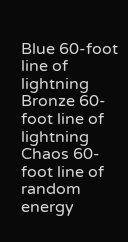Blue 60-foot line of lightning Bronze 60-foot line of lightning Chaos 60-foot line of random energy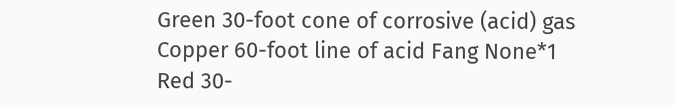Green 30-foot cone of corrosive (acid) gas Copper 60-foot line of acid Fang None*1
Red 30-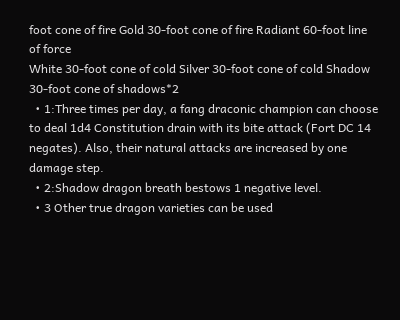foot cone of fire Gold 30-foot cone of fire Radiant 60-foot line of force
White 30-foot cone of cold Silver 30-foot cone of cold Shadow 30-foot cone of shadows*2
  • 1:Three times per day, a fang draconic champion can choose to deal 1d4 Constitution drain with its bite attack (Fort DC 14 negates). Also, their natural attacks are increased by one damage step.
  • 2:Shadow dragon breath bestows 1 negative level.
  • 3 Other true dragon varieties can be used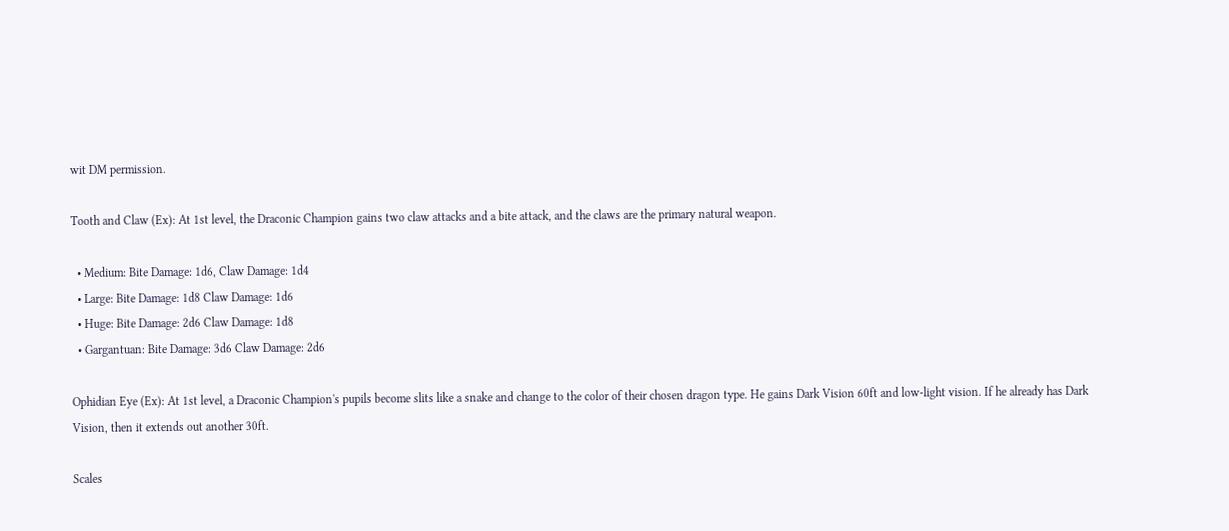wit DM permission.

Tooth and Claw (Ex): At 1st level, the Draconic Champion gains two claw attacks and a bite attack, and the claws are the primary natural weapon.

  • Medium: Bite Damage: 1d6, Claw Damage: 1d4
  • Large: Bite Damage: 1d8 Claw Damage: 1d6
  • Huge: Bite Damage: 2d6 Claw Damage: 1d8
  • Gargantuan: Bite Damage: 3d6 Claw Damage: 2d6

Ophidian Eye (Ex): At 1st level, a Draconic Champion's pupils become slits like a snake and change to the color of their chosen dragon type. He gains Dark Vision 60ft and low-light vision. If he already has Dark Vision, then it extends out another 30ft.

Scales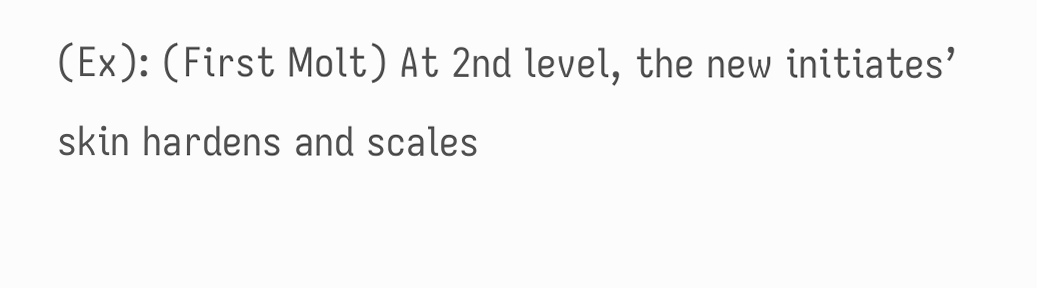(Ex): (First Molt) At 2nd level, the new initiates’ skin hardens and scales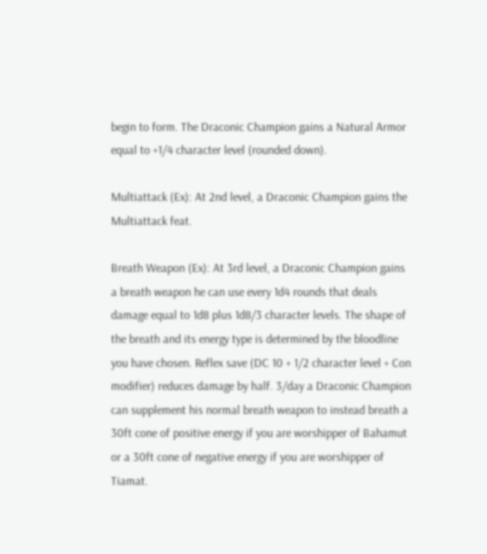begin to form. The Draconic Champion gains a Natural Armor equal to +1/4 character level (rounded down).

Multiattack (Ex): At 2nd level, a Draconic Champion gains the Multiattack feat.

Breath Weapon (Ex): At 3rd level, a Draconic Champion gains a breath weapon he can use every 1d4 rounds that deals damage equal to 1d8 plus 1d8/3 character levels. The shape of the breath and its energy type is determined by the bloodline you have chosen. Reflex save (DC 10 + 1/2 character level + Con modifier) reduces damage by half. 3/day a Draconic Champion can supplement his normal breath weapon to instead breath a 30ft cone of positive energy if you are worshipper of Bahamut or a 30ft cone of negative energy if you are worshipper of Tiamat.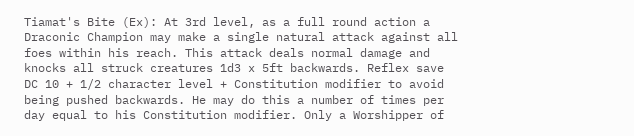Tiamat's Bite (Ex): At 3rd level, as a full round action a Draconic Champion may make a single natural attack against all foes within his reach. This attack deals normal damage and knocks all struck creatures 1d3 x 5ft backwards. Reflex save DC 10 + 1/2 character level + Constitution modifier to avoid being pushed backwards. He may do this a number of times per day equal to his Constitution modifier. Only a Worshipper of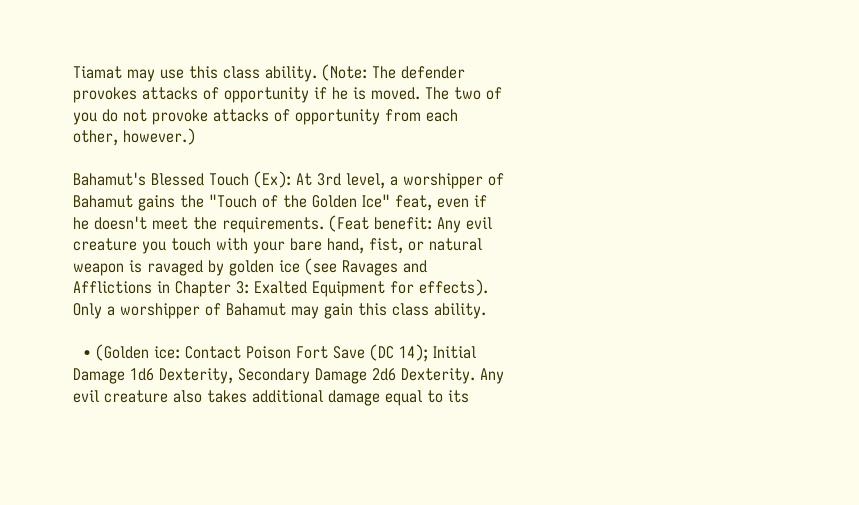Tiamat may use this class ability. (Note: The defender provokes attacks of opportunity if he is moved. The two of you do not provoke attacks of opportunity from each other, however.)

Bahamut's Blessed Touch (Ex): At 3rd level, a worshipper of Bahamut gains the "Touch of the Golden Ice" feat, even if he doesn't meet the requirements. (Feat benefit: Any evil creature you touch with your bare hand, fist, or natural weapon is ravaged by golden ice (see Ravages and Afflictions in Chapter 3: Exalted Equipment for effects). Only a worshipper of Bahamut may gain this class ability.

  • (Golden ice: Contact Poison Fort Save (DC 14); Initial Damage 1d6 Dexterity, Secondary Damage 2d6 Dexterity. Any evil creature also takes additional damage equal to its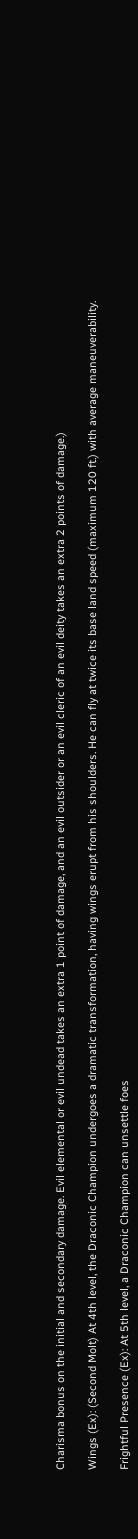Charisma bonus on the initial and secondary damage. Evil elemental or evil undead takes an extra 1 point of damage, and an evil outsider or an evil cleric of an evil deity takes an extra 2 points of damage.)

Wings (Ex): (Second Molt) At 4th level, the Draconic Champion undergoes a dramatic transformation, having wings erupt from his shoulders. He can fly at twice its base land speed (maximum 120 ft.) with average maneuverability.

Frightful Presence (Ex): At 5th level, a Draconic Champion can unsettle foes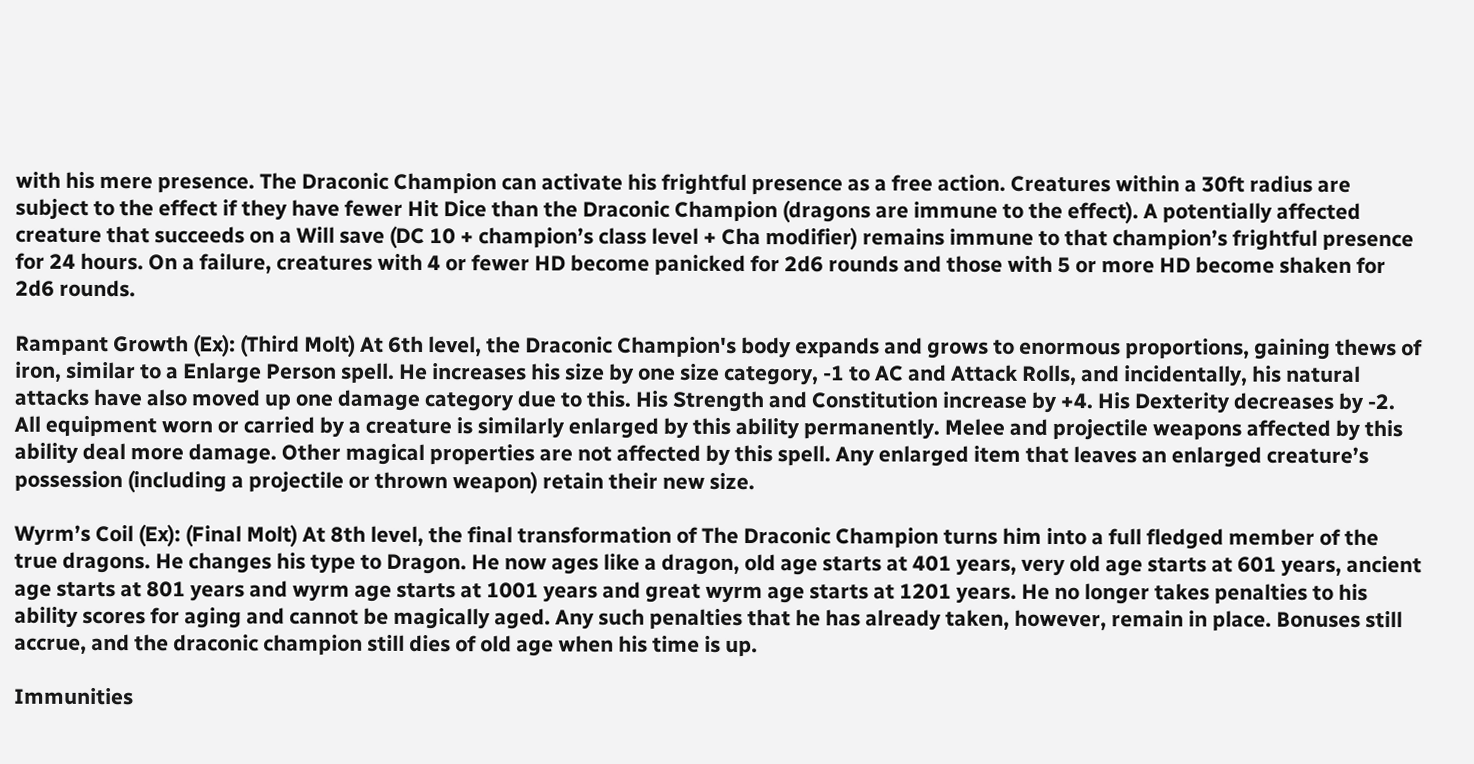with his mere presence. The Draconic Champion can activate his frightful presence as a free action. Creatures within a 30ft radius are subject to the effect if they have fewer Hit Dice than the Draconic Champion (dragons are immune to the effect). A potentially affected creature that succeeds on a Will save (DC 10 + champion’s class level + Cha modifier) remains immune to that champion’s frightful presence for 24 hours. On a failure, creatures with 4 or fewer HD become panicked for 2d6 rounds and those with 5 or more HD become shaken for 2d6 rounds.

Rampant Growth (Ex): (Third Molt) At 6th level, the Draconic Champion's body expands and grows to enormous proportions, gaining thews of iron, similar to a Enlarge Person spell. He increases his size by one size category, -1 to AC and Attack Rolls, and incidentally, his natural attacks have also moved up one damage category due to this. His Strength and Constitution increase by +4. His Dexterity decreases by -2. All equipment worn or carried by a creature is similarly enlarged by this ability permanently. Melee and projectile weapons affected by this ability deal more damage. Other magical properties are not affected by this spell. Any enlarged item that leaves an enlarged creature’s possession (including a projectile or thrown weapon) retain their new size.

Wyrm’s Coil (Ex): (Final Molt) At 8th level, the final transformation of The Draconic Champion turns him into a full fledged member of the true dragons. He changes his type to Dragon. He now ages like a dragon, old age starts at 401 years, very old age starts at 601 years, ancient age starts at 801 years and wyrm age starts at 1001 years and great wyrm age starts at 1201 years. He no longer takes penalties to his ability scores for aging and cannot be magically aged. Any such penalties that he has already taken, however, remain in place. Bonuses still accrue, and the draconic champion still dies of old age when his time is up.

Immunities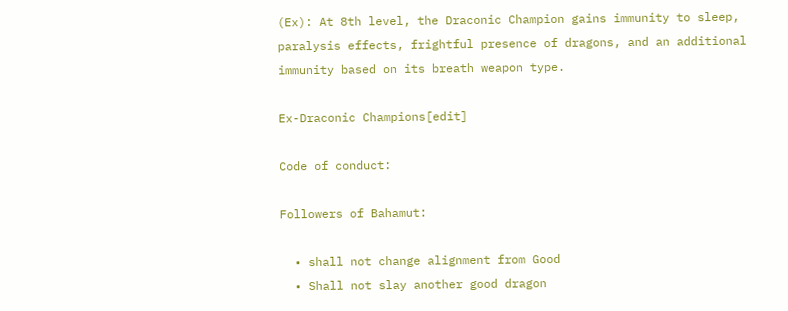(Ex): At 8th level, the Draconic Champion gains immunity to sleep, paralysis effects, frightful presence of dragons, and an additional immunity based on its breath weapon type.

Ex-Draconic Champions[edit]

Code of conduct:

Followers of Bahamut:

  • shall not change alignment from Good
  • Shall not slay another good dragon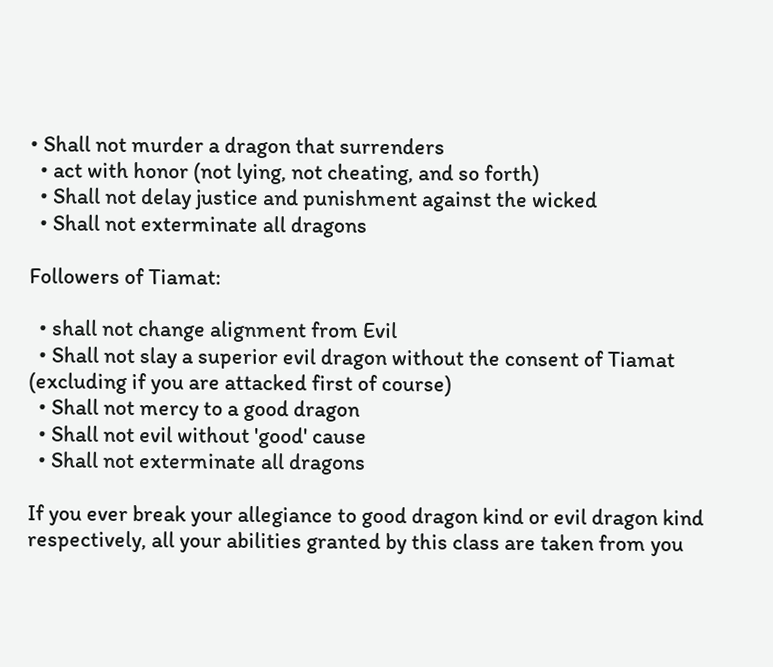• Shall not murder a dragon that surrenders
  • act with honor (not lying, not cheating, and so forth)
  • Shall not delay justice and punishment against the wicked
  • Shall not exterminate all dragons

Followers of Tiamat:

  • shall not change alignment from Evil
  • Shall not slay a superior evil dragon without the consent of Tiamat (excluding if you are attacked first of course)
  • Shall not mercy to a good dragon
  • Shall not evil without 'good' cause
  • Shall not exterminate all dragons

If you ever break your allegiance to good dragon kind or evil dragon kind respectively, all your abilities granted by this class are taken from you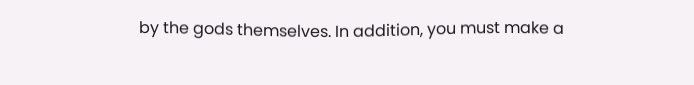by the gods themselves. In addition, you must make a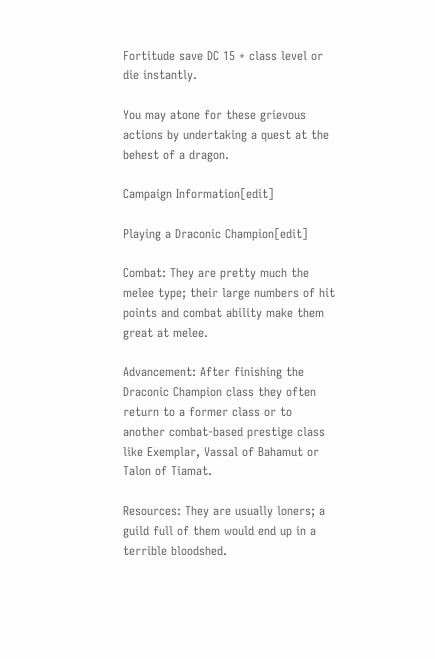Fortitude save DC 15 + class level or die instantly.

You may atone for these grievous actions by undertaking a quest at the behest of a dragon.

Campaign Information[edit]

Playing a Draconic Champion[edit]

Combat: They are pretty much the melee type; their large numbers of hit points and combat ability make them great at melee.

Advancement: After finishing the Draconic Champion class they often return to a former class or to another combat-based prestige class like Exemplar, Vassal of Bahamut or Talon of Tiamat.

Resources: They are usually loners; a guild full of them would end up in a terrible bloodshed.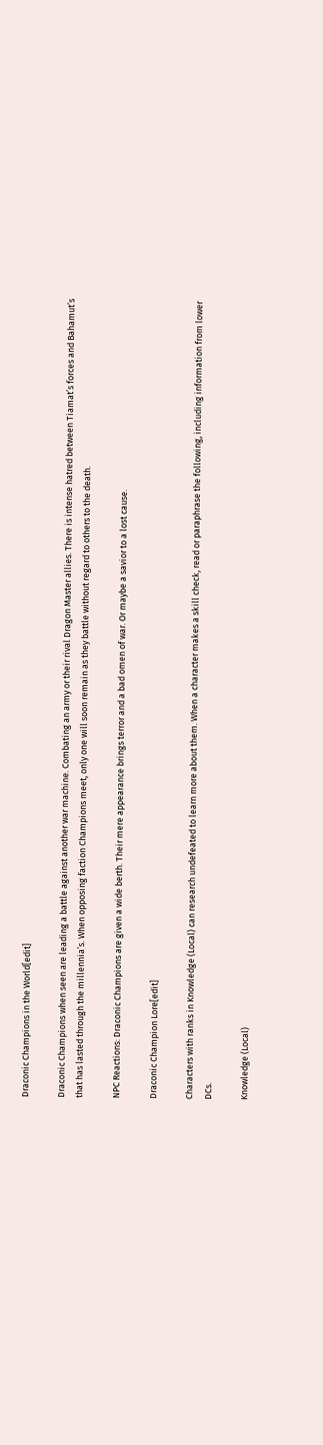Draconic Champions in the World[edit]

Draconic Champions when seen are leading a battle against another war machine. Combating an army or their rival Dragon Master allies. There is intense hatred between Tiamat’s forces and Bahamut’s that has lasted through the millennia’s. When opposing faction Champions meet, only one will soon remain as they battle without regard to others to the death.

NPC Reactions: Draconic Champions are given a wide berth. Their mere appearance brings terror and a bad omen of war. Or maybe a savior to a lost cause.

Draconic Champion Lore[edit]

Characters with ranks in Knowledge (Local) can research undefeated to learn more about them. When a character makes a skill check, read or paraphrase the following, including information from lower DCs.

Knowledge (Local)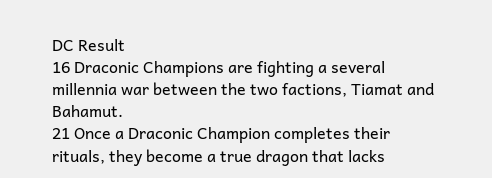DC Result
16 Draconic Champions are fighting a several millennia war between the two factions, Tiamat and Bahamut.
21 Once a Draconic Champion completes their rituals, they become a true dragon that lacks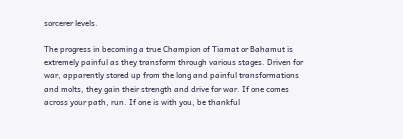sorcerer levels.

The progress in becoming a true Champion of Tiamat or Bahamut is extremely painful as they transform through various stages. Driven for war, apparently stored up from the long and painful transformations and molts, they gain their strength and drive for war. If one comes across your path, run. If one is with you, be thankful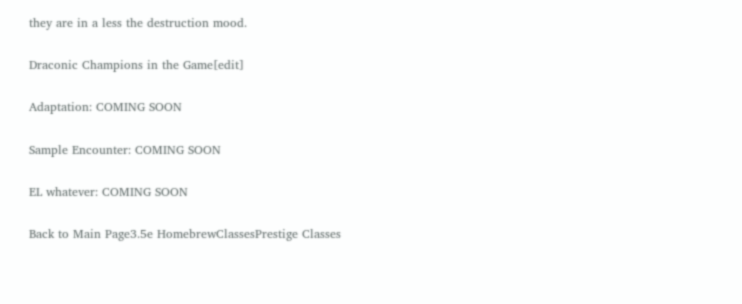they are in a less the destruction mood.

Draconic Champions in the Game[edit]

Adaptation: COMING SOON

Sample Encounter: COMING SOON

EL whatever: COMING SOON

Back to Main Page3.5e HomebrewClassesPrestige Classes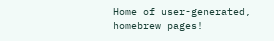Home of user-generated,
homebrew pages!